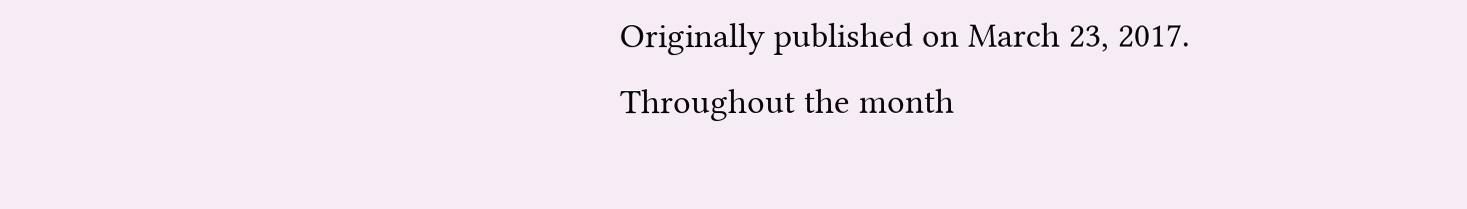Originally published on March 23, 2017. Throughout the month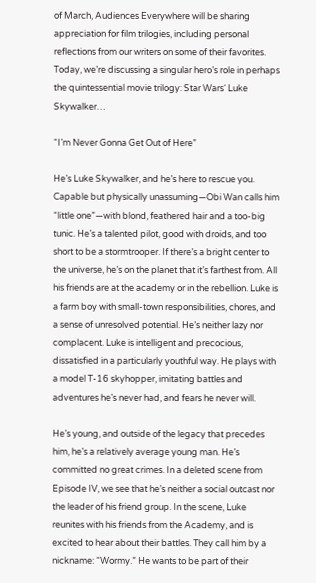of March, Audiences Everywhere will be sharing appreciation for film trilogies, including personal reflections from our writers on some of their favorites. Today, we’re discussing a singular hero’s role in perhaps the quintessential movie trilogy: Star Wars‘ Luke Skywalker…

“I’m Never Gonna Get Out of Here”

He’s Luke Skywalker, and he’s here to rescue you. Capable but physically unassuming—Obi Wan calls him “little one”—with blond, feathered hair and a too-big tunic. He’s a talented pilot, good with droids, and too short to be a stormtrooper. If there’s a bright center to the universe, he’s on the planet that it’s farthest from. All his friends are at the academy or in the rebellion. Luke is a farm boy with small-town responsibilities, chores, and a sense of unresolved potential. He’s neither lazy nor complacent. Luke is intelligent and precocious, dissatisfied in a particularly youthful way. He plays with a model T-16 skyhopper, imitating battles and adventures he’s never had, and fears he never will.

He’s young, and outside of the legacy that precedes him, he’s a relatively average young man. He’s committed no great crimes. In a deleted scene from Episode IV, we see that he’s neither a social outcast nor the leader of his friend group. In the scene, Luke reunites with his friends from the Academy, and is excited to hear about their battles. They call him by a nickname: “Wormy.” He wants to be part of their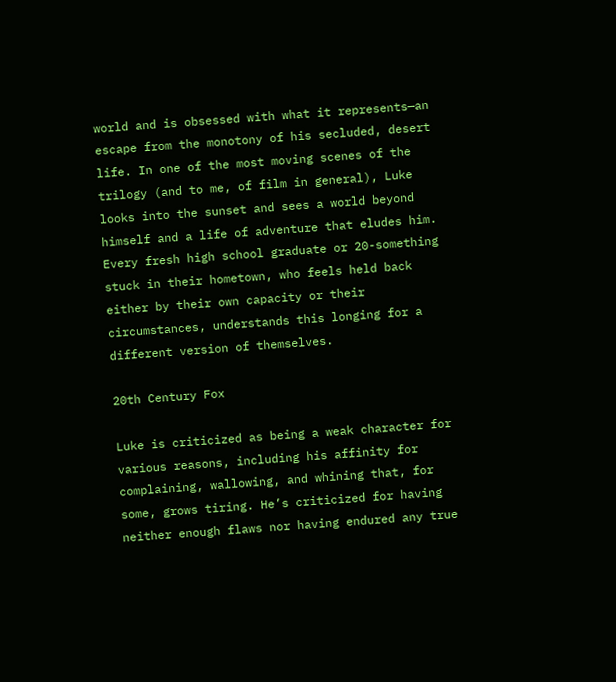world and is obsessed with what it represents—an escape from the monotony of his secluded, desert life. In one of the most moving scenes of the trilogy (and to me, of film in general), Luke looks into the sunset and sees a world beyond himself and a life of adventure that eludes him. Every fresh high school graduate or 20-something stuck in their hometown, who feels held back either by their own capacity or their circumstances, understands this longing for a different version of themselves.

20th Century Fox

Luke is criticized as being a weak character for various reasons, including his affinity for complaining, wallowing, and whining that, for some, grows tiring. He’s criticized for having neither enough flaws nor having endured any true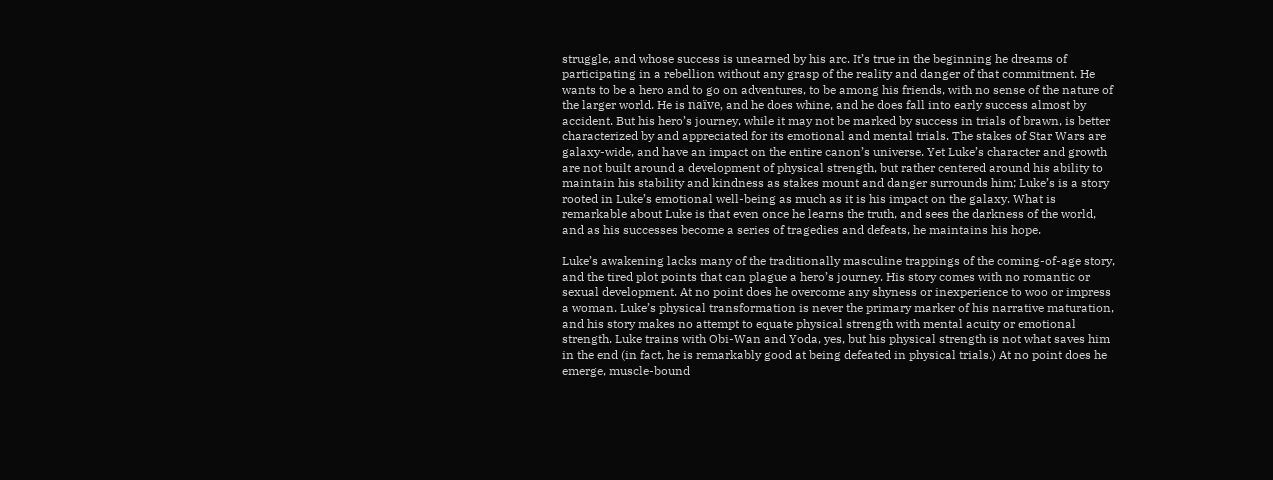struggle, and whose success is unearned by his arc. It’s true in the beginning he dreams of participating in a rebellion without any grasp of the reality and danger of that commitment. He wants to be a hero and to go on adventures, to be among his friends, with no sense of the nature of the larger world. He is naïve, and he does whine, and he does fall into early success almost by accident. But his hero’s journey, while it may not be marked by success in trials of brawn, is better characterized by and appreciated for its emotional and mental trials. The stakes of Star Wars are galaxy-wide, and have an impact on the entire canon’s universe. Yet Luke’s character and growth are not built around a development of physical strength, but rather centered around his ability to maintain his stability and kindness as stakes mount and danger surrounds him; Luke’s is a story rooted in Luke’s emotional well-being as much as it is his impact on the galaxy. What is remarkable about Luke is that even once he learns the truth, and sees the darkness of the world, and as his successes become a series of tragedies and defeats, he maintains his hope.

Luke’s awakening lacks many of the traditionally masculine trappings of the coming-of-age story, and the tired plot points that can plague a hero’s journey. His story comes with no romantic or sexual development. At no point does he overcome any shyness or inexperience to woo or impress a woman. Luke’s physical transformation is never the primary marker of his narrative maturation, and his story makes no attempt to equate physical strength with mental acuity or emotional strength. Luke trains with Obi-Wan and Yoda, yes, but his physical strength is not what saves him in the end (in fact, he is remarkably good at being defeated in physical trials.) At no point does he emerge, muscle-bound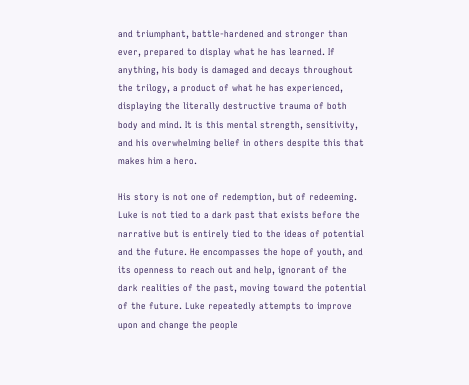and triumphant, battle-hardened and stronger than ever, prepared to display what he has learned. If anything, his body is damaged and decays throughout the trilogy, a product of what he has experienced, displaying the literally destructive trauma of both body and mind. It is this mental strength, sensitivity, and his overwhelming belief in others despite this that makes him a hero.

His story is not one of redemption, but of redeeming. Luke is not tied to a dark past that exists before the narrative but is entirely tied to the ideas of potential and the future. He encompasses the hope of youth, and its openness to reach out and help, ignorant of the dark realities of the past, moving toward the potential of the future. Luke repeatedly attempts to improve upon and change the people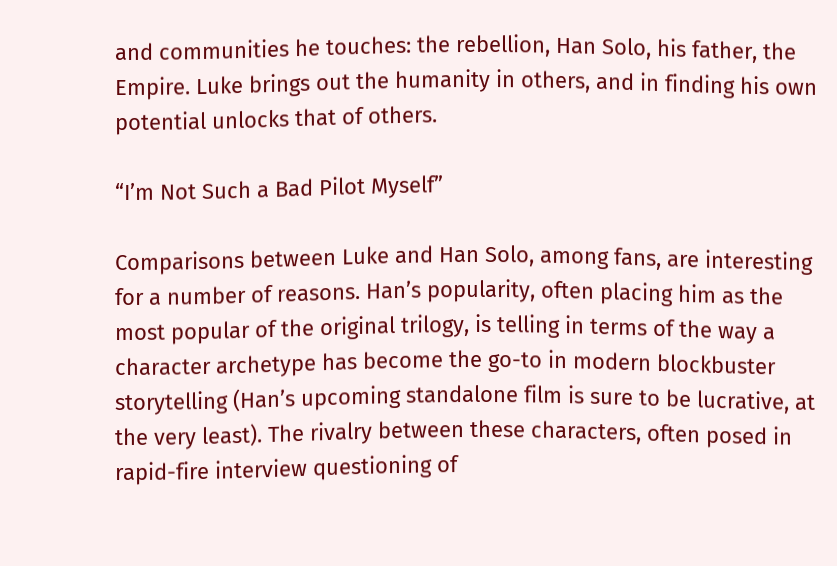and communities he touches: the rebellion, Han Solo, his father, the Empire. Luke brings out the humanity in others, and in finding his own potential unlocks that of others.

“I’m Not Such a Bad Pilot Myself”

Comparisons between Luke and Han Solo, among fans, are interesting for a number of reasons. Han’s popularity, often placing him as the most popular of the original trilogy, is telling in terms of the way a character archetype has become the go-to in modern blockbuster storytelling (Han’s upcoming standalone film is sure to be lucrative, at the very least). The rivalry between these characters, often posed in rapid-fire interview questioning of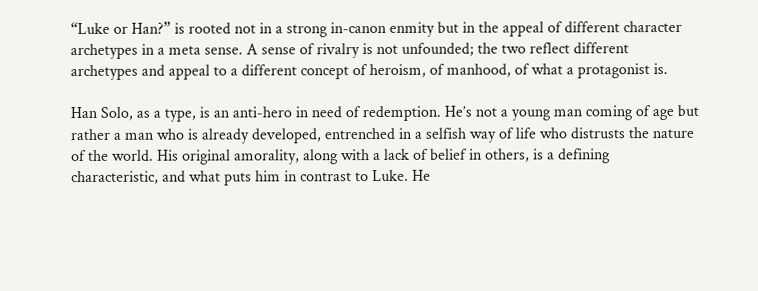“Luke or Han?” is rooted not in a strong in-canon enmity but in the appeal of different character archetypes in a meta sense. A sense of rivalry is not unfounded; the two reflect different archetypes and appeal to a different concept of heroism, of manhood, of what a protagonist is.

Han Solo, as a type, is an anti-hero in need of redemption. He’s not a young man coming of age but rather a man who is already developed, entrenched in a selfish way of life who distrusts the nature of the world. His original amorality, along with a lack of belief in others, is a defining characteristic, and what puts him in contrast to Luke. He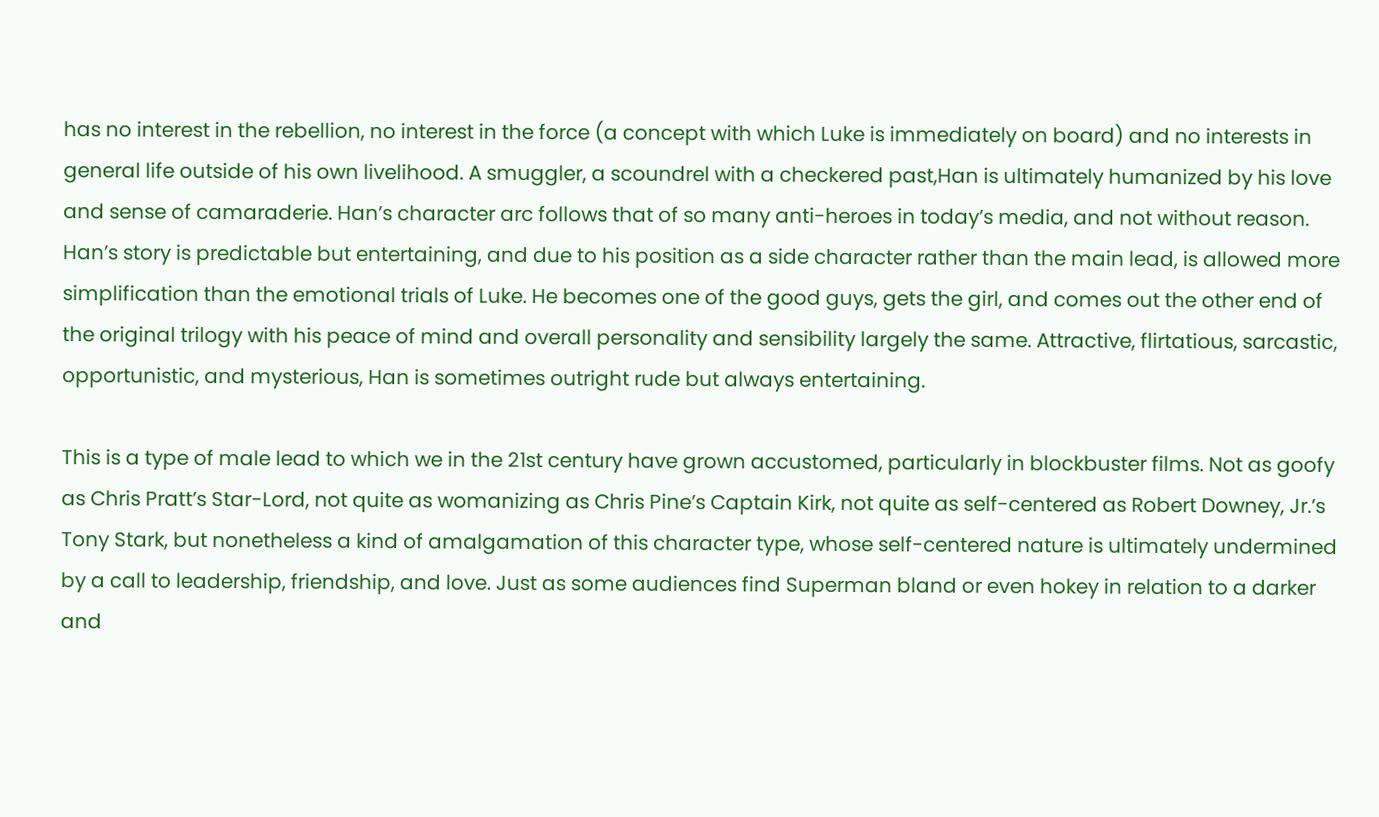has no interest in the rebellion, no interest in the force (a concept with which Luke is immediately on board) and no interests in general life outside of his own livelihood. A smuggler, a scoundrel with a checkered past,Han is ultimately humanized by his love and sense of camaraderie. Han’s character arc follows that of so many anti-heroes in today’s media, and not without reason. Han’s story is predictable but entertaining, and due to his position as a side character rather than the main lead, is allowed more simplification than the emotional trials of Luke. He becomes one of the good guys, gets the girl, and comes out the other end of the original trilogy with his peace of mind and overall personality and sensibility largely the same. Attractive, flirtatious, sarcastic, opportunistic, and mysterious, Han is sometimes outright rude but always entertaining.

This is a type of male lead to which we in the 21st century have grown accustomed, particularly in blockbuster films. Not as goofy as Chris Pratt’s Star-Lord, not quite as womanizing as Chris Pine’s Captain Kirk, not quite as self-centered as Robert Downey, Jr.’s Tony Stark, but nonetheless a kind of amalgamation of this character type, whose self-centered nature is ultimately undermined by a call to leadership, friendship, and love. Just as some audiences find Superman bland or even hokey in relation to a darker and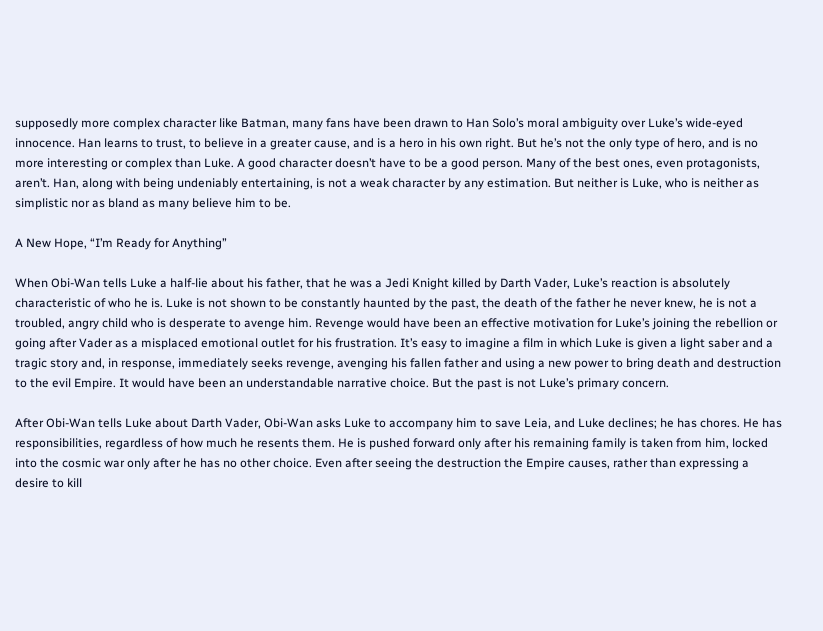supposedly more complex character like Batman, many fans have been drawn to Han Solo’s moral ambiguity over Luke’s wide-eyed innocence. Han learns to trust, to believe in a greater cause, and is a hero in his own right. But he’s not the only type of hero, and is no more interesting or complex than Luke. A good character doesn’t have to be a good person. Many of the best ones, even protagonists, aren’t. Han, along with being undeniably entertaining, is not a weak character by any estimation. But neither is Luke, who is neither as simplistic nor as bland as many believe him to be.

A New Hope, “I’m Ready for Anything”

When Obi-Wan tells Luke a half-lie about his father, that he was a Jedi Knight killed by Darth Vader, Luke’s reaction is absolutely characteristic of who he is. Luke is not shown to be constantly haunted by the past, the death of the father he never knew, he is not a troubled, angry child who is desperate to avenge him. Revenge would have been an effective motivation for Luke’s joining the rebellion or going after Vader as a misplaced emotional outlet for his frustration. It’s easy to imagine a film in which Luke is given a light saber and a tragic story and, in response, immediately seeks revenge, avenging his fallen father and using a new power to bring death and destruction to the evil Empire. It would have been an understandable narrative choice. But the past is not Luke’s primary concern.

After Obi-Wan tells Luke about Darth Vader, Obi-Wan asks Luke to accompany him to save Leia, and Luke declines; he has chores. He has responsibilities, regardless of how much he resents them. He is pushed forward only after his remaining family is taken from him, locked into the cosmic war only after he has no other choice. Even after seeing the destruction the Empire causes, rather than expressing a desire to kill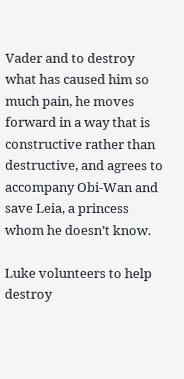Vader and to destroy what has caused him so much pain, he moves forward in a way that is constructive rather than destructive, and agrees to accompany Obi-Wan and save Leia, a princess whom he doesn’t know.

Luke volunteers to help destroy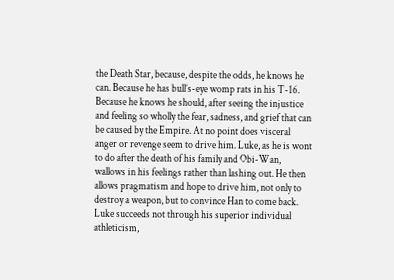the Death Star, because, despite the odds, he knows he can. Because he has bull’s-eye womp rats in his T-16. Because he knows he should, after seeing the injustice and feeling so wholly the fear, sadness, and grief that can be caused by the Empire. At no point does visceral anger or revenge seem to drive him. Luke, as he is wont to do after the death of his family and Obi-Wan, wallows in his feelings rather than lashing out. He then allows pragmatism and hope to drive him, not only to destroy a weapon, but to convince Han to come back. Luke succeeds not through his superior individual athleticism,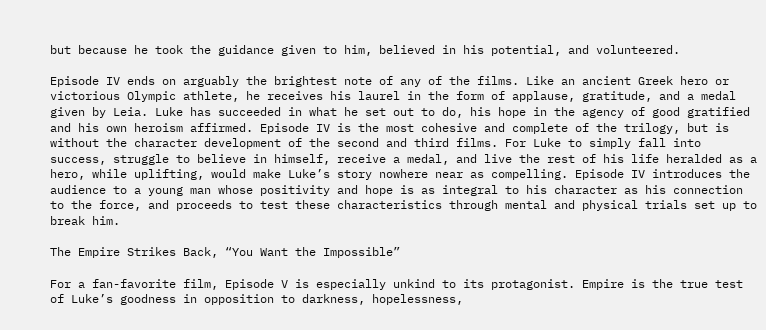but because he took the guidance given to him, believed in his potential, and volunteered.

Episode IV ends on arguably the brightest note of any of the films. Like an ancient Greek hero or victorious Olympic athlete, he receives his laurel in the form of applause, gratitude, and a medal given by Leia. Luke has succeeded in what he set out to do, his hope in the agency of good gratified and his own heroism affirmed. Episode IV is the most cohesive and complete of the trilogy, but is without the character development of the second and third films. For Luke to simply fall into success, struggle to believe in himself, receive a medal, and live the rest of his life heralded as a hero, while uplifting, would make Luke’s story nowhere near as compelling. Episode IV introduces the audience to a young man whose positivity and hope is as integral to his character as his connection to the force, and proceeds to test these characteristics through mental and physical trials set up to break him.

The Empire Strikes Back, “You Want the Impossible”

For a fan-favorite film, Episode V is especially unkind to its protagonist. Empire is the true test of Luke’s goodness in opposition to darkness, hopelessness,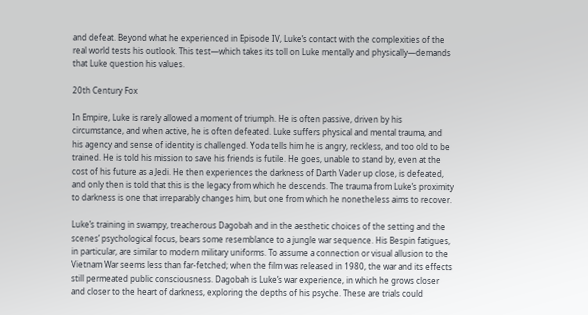and defeat. Beyond what he experienced in Episode IV, Luke’s contact with the complexities of the real world tests his outlook. This test—which takes its toll on Luke mentally and physically—demands that Luke question his values.

20th Century Fox

In Empire, Luke is rarely allowed a moment of triumph. He is often passive, driven by his circumstance, and when active, he is often defeated. Luke suffers physical and mental trauma, and his agency and sense of identity is challenged. Yoda tells him he is angry, reckless, and too old to be trained. He is told his mission to save his friends is futile. He goes, unable to stand by, even at the cost of his future as a Jedi. He then experiences the darkness of Darth Vader up close, is defeated, and only then is told that this is the legacy from which he descends. The trauma from Luke’s proximity to darkness is one that irreparably changes him, but one from which he nonetheless aims to recover.

Luke’s training in swampy, treacherous Dagobah and in the aesthetic choices of the setting and the scenes’ psychological focus, bears some resemblance to a jungle war sequence. His Bespin fatigues, in particular, are similar to modern military uniforms. To assume a connection or visual allusion to the Vietnam War seems less than far-fetched; when the film was released in 1980, the war and its effects still permeated public consciousness. Dagobah is Luke’s war experience, in which he grows closer and closer to the heart of darkness, exploring the depths of his psyche. These are trials could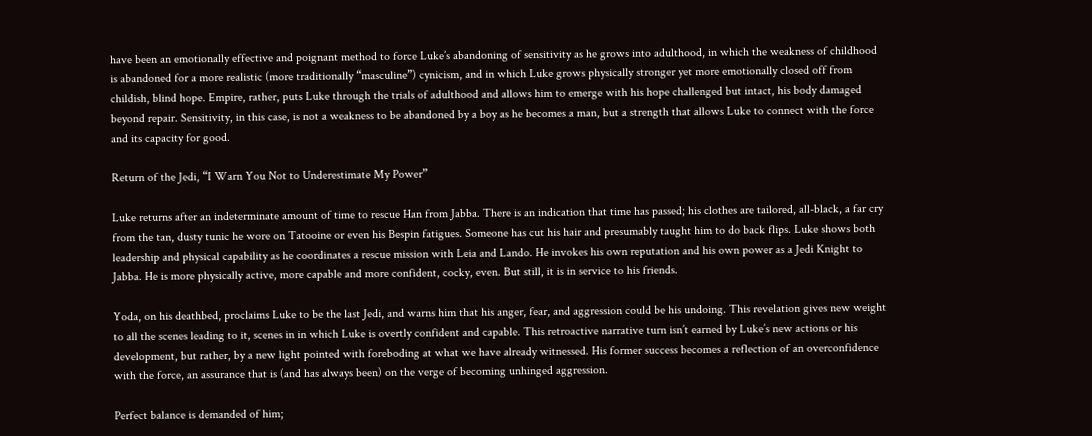have been an emotionally effective and poignant method to force Luke’s abandoning of sensitivity as he grows into adulthood, in which the weakness of childhood is abandoned for a more realistic (more traditionally “masculine”) cynicism, and in which Luke grows physically stronger yet more emotionally closed off from childish, blind hope. Empire, rather, puts Luke through the trials of adulthood and allows him to emerge with his hope challenged but intact, his body damaged beyond repair. Sensitivity, in this case, is not a weakness to be abandoned by a boy as he becomes a man, but a strength that allows Luke to connect with the force and its capacity for good.

Return of the Jedi, “I Warn You Not to Underestimate My Power”

Luke returns after an indeterminate amount of time to rescue Han from Jabba. There is an indication that time has passed; his clothes are tailored, all-black, a far cry from the tan, dusty tunic he wore on Tatooine or even his Bespin fatigues. Someone has cut his hair and presumably taught him to do back flips. Luke shows both leadership and physical capability as he coordinates a rescue mission with Leia and Lando. He invokes his own reputation and his own power as a Jedi Knight to Jabba. He is more physically active, more capable and more confident, cocky, even. But still, it is in service to his friends.

Yoda, on his deathbed, proclaims Luke to be the last Jedi, and warns him that his anger, fear, and aggression could be his undoing. This revelation gives new weight to all the scenes leading to it, scenes in in which Luke is overtly confident and capable. This retroactive narrative turn isn’t earned by Luke’s new actions or his development, but rather, by a new light pointed with foreboding at what we have already witnessed. His former success becomes a reflection of an overconfidence with the force, an assurance that is (and has always been) on the verge of becoming unhinged aggression.

Perfect balance is demanded of him;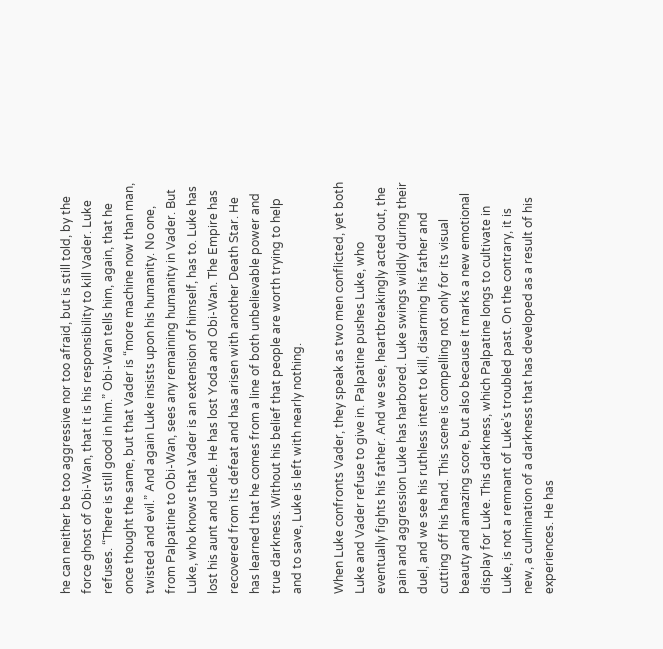he can neither be too aggressive nor too afraid, but is still told, by the force ghost of Obi-Wan, that it is his responsibility to kill Vader. Luke refuses. “There is still good in him.” Obi-Wan tells him, again, that he once thought the same, but that Vader is “more machine now than man, twisted and evil.” And again Luke insists upon his humanity. No one, from Palpatine to Obi-Wan, sees any remaining humanity in Vader. But Luke, who knows that Vader is an extension of himself, has to. Luke has lost his aunt and uncle. He has lost Yoda and Obi-Wan. The Empire has recovered from its defeat and has arisen with another Death Star. He has learned that he comes from a line of both unbelievable power and true darkness. Without his belief that people are worth trying to help and to save, Luke is left with nearly nothing.

When Luke confronts Vader, they speak as two men conflicted, yet both Luke and Vader refuse to give in. Palpatine pushes Luke, who eventually fights his father. And we see, heartbreakingly acted out, the pain and aggression Luke has harbored. Luke swings wildly during their duel, and we see his ruthless intent to kill, disarming his father and cutting off his hand. This scene is compelling not only for its visual beauty and amazing score, but also because it marks a new emotional display for Luke. This darkness, which Palpatine longs to cultivate in Luke, is not a remnant of Luke’s troubled past. On the contrary, it is new, a culmination of a darkness that has developed as a result of his experiences. He has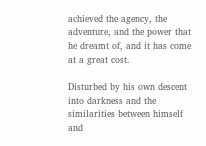achieved the agency, the adventure, and the power that he dreamt of, and it has come at a great cost.

Disturbed by his own descent into darkness and the similarities between himself and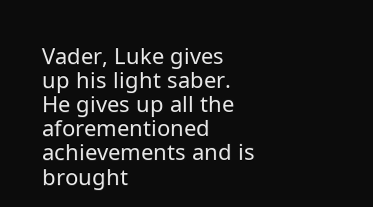Vader, Luke gives up his light saber. He gives up all the aforementioned achievements and is brought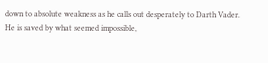down to absolute weakness as he calls out desperately to Darth Vader. He is saved by what seemed impossible,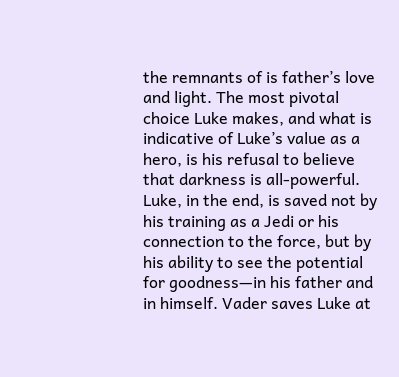the remnants of is father’s love and light. The most pivotal choice Luke makes, and what is indicative of Luke’s value as a hero, is his refusal to believe that darkness is all-powerful. Luke, in the end, is saved not by his training as a Jedi or his connection to the force, but by his ability to see the potential for goodness—in his father and in himself. Vader saves Luke at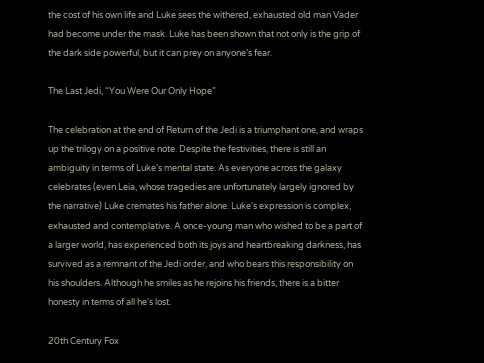the cost of his own life and Luke sees the withered, exhausted old man Vader had become under the mask. Luke has been shown that not only is the grip of the dark side powerful, but it can prey on anyone’s fear.

The Last Jedi, “You Were Our Only Hope”

The celebration at the end of Return of the Jedi is a triumphant one, and wraps up the trilogy on a positive note. Despite the festivities, there is still an ambiguity in terms of Luke’s mental state. As everyone across the galaxy celebrates (even Leia, whose tragedies are unfortunately largely ignored by the narrative) Luke cremates his father alone. Luke’s expression is complex, exhausted and contemplative. A once-young man who wished to be a part of a larger world, has experienced both its joys and heartbreaking darkness, has survived as a remnant of the Jedi order, and who bears this responsibility on his shoulders. Although he smiles as he rejoins his friends, there is a bitter honesty in terms of all he’s lost.

20th Century Fox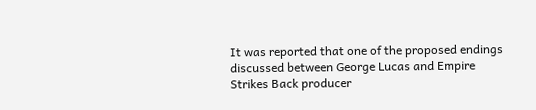It was reported that one of the proposed endings discussed between George Lucas and Empire Strikes Back producer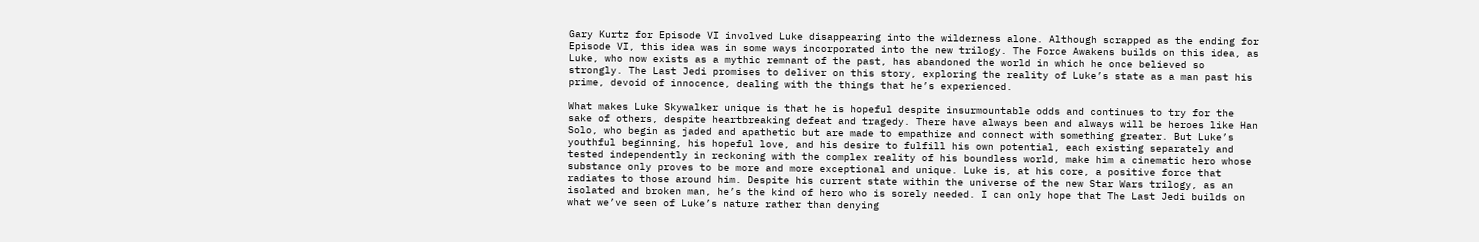Gary Kurtz for Episode VI involved Luke disappearing into the wilderness alone. Although scrapped as the ending for Episode VI, this idea was in some ways incorporated into the new trilogy. The Force Awakens builds on this idea, as Luke, who now exists as a mythic remnant of the past, has abandoned the world in which he once believed so strongly. The Last Jedi promises to deliver on this story, exploring the reality of Luke’s state as a man past his prime, devoid of innocence, dealing with the things that he’s experienced.

What makes Luke Skywalker unique is that he is hopeful despite insurmountable odds and continues to try for the sake of others, despite heartbreaking defeat and tragedy. There have always been and always will be heroes like Han Solo, who begin as jaded and apathetic but are made to empathize and connect with something greater. But Luke’s youthful beginning, his hopeful love, and his desire to fulfill his own potential, each existing separately and tested independently in reckoning with the complex reality of his boundless world, make him a cinematic hero whose substance only proves to be more and more exceptional and unique. Luke is, at his core, a positive force that radiates to those around him. Despite his current state within the universe of the new Star Wars trilogy, as an isolated and broken man, he’s the kind of hero who is sorely needed. I can only hope that The Last Jedi builds on what we’ve seen of Luke’s nature rather than denying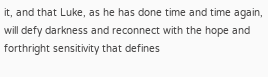it, and that Luke, as he has done time and time again, will defy darkness and reconnect with the hope and forthright sensitivity that defines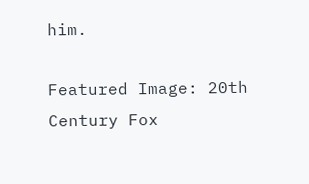him.

Featured Image: 20th Century Fox